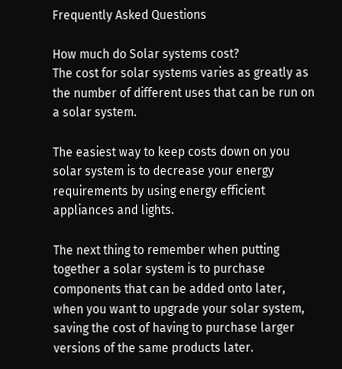Frequently Asked Questions

How much do Solar systems cost?
The cost for solar systems varies as greatly as the number of different uses that can be run on a solar system.

The easiest way to keep costs down on you solar system is to decrease your energy requirements by using energy efficient appliances and lights.

The next thing to remember when putting together a solar system is to purchase components that can be added onto later, when you want to upgrade your solar system, saving the cost of having to purchase larger versions of the same products later.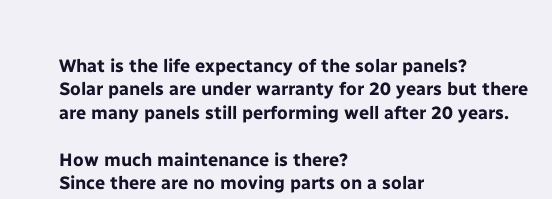What is the life expectancy of the solar panels?
Solar panels are under warranty for 20 years but there are many panels still performing well after 20 years.

How much maintenance is there?
Since there are no moving parts on a solar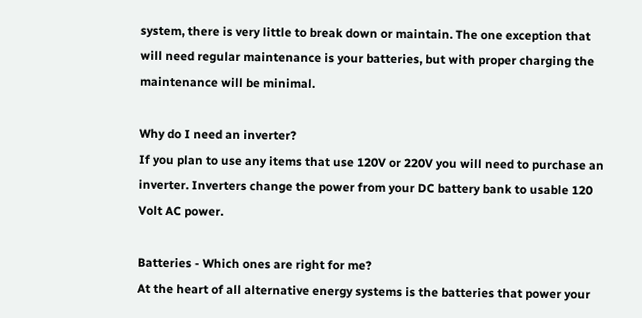system, there is very little to break down or maintain. The one exception that will need regular maintenance is your batteries, but with proper charging the maintenance will be minimal.

Why do I need an inverter?
If you plan to use any items that use 120V or 220V you will need to purchase an inverter. Inverters change the power from your DC battery bank to usable 120 Volt AC power.

Batteries - Which ones are right for me?
At the heart of all alternative energy systems is the batteries that power your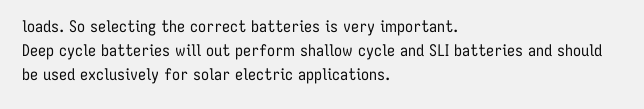loads. So selecting the correct batteries is very important.
Deep cycle batteries will out perform shallow cycle and SLI batteries and should be used exclusively for solar electric applications.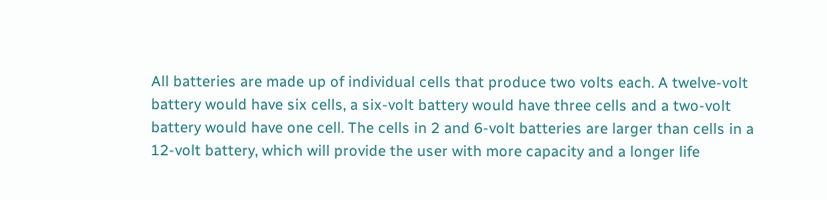All batteries are made up of individual cells that produce two volts each. A twelve-volt battery would have six cells, a six-volt battery would have three cells and a two-volt battery would have one cell. The cells in 2 and 6-volt batteries are larger than cells in a 12-volt battery, which will provide the user with more capacity and a longer life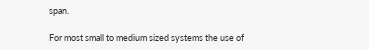span.

For most small to medium sized systems the use of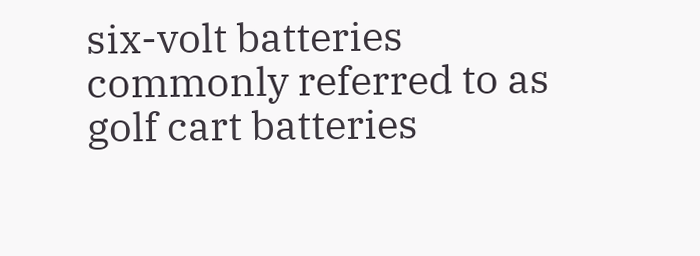six-volt batteries commonly referred to as golf cart batteries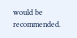would be recommended.